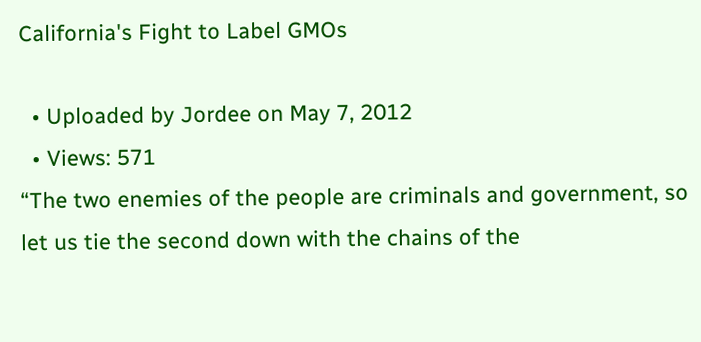California's Fight to Label GMOs

  • Uploaded by Jordee on May 7, 2012
  • Views: 571
“The two enemies of the people are criminals and government, so let us tie the second down with the chains of the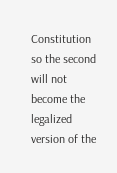Constitution so the second will not become the legalized version of the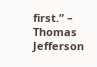first.” – Thomas Jefferson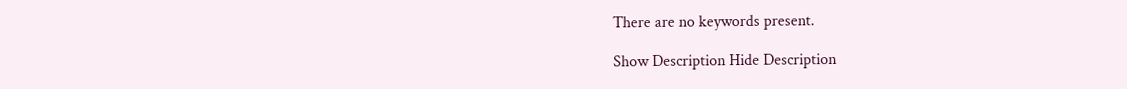There are no keywords present.

Show Description Hide Description